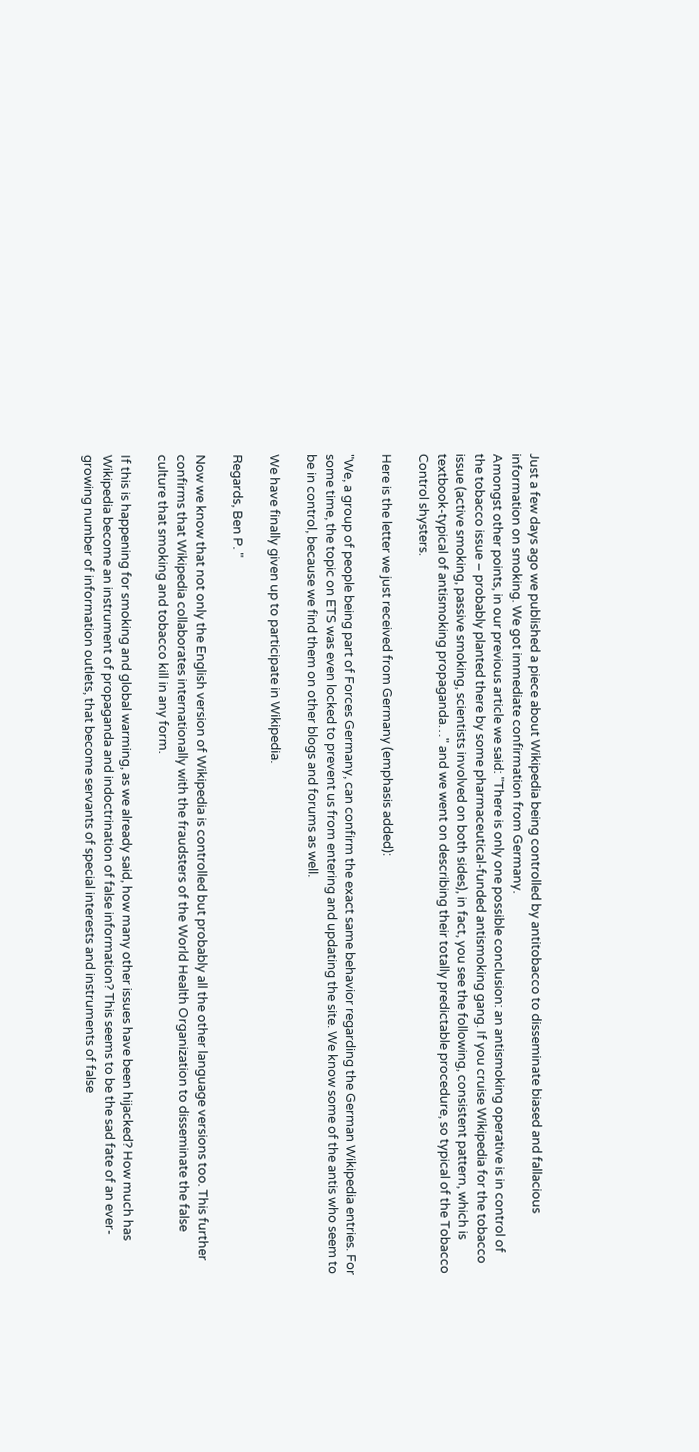Just a few days ago we published a piece about Wikipedia being controlled by antitobacco to disseminate biased and fallacious information on smoking. We got immediate confirmation from Germany.
Amongst other points, in our previous article we said: "There is only one possible conclusion: an antismoking operative is in control of the tobacco issue – probably planted there by some pharmaceutical-funded antismoking gang. If you cruise Wikipedia for the tobacco issue (active smoking, passive smoking, scientists involved on both sides), in fact, you see the following, consistent pattern, which is textbook-typical of antismoking propaganda…" and we went on describing their totally predictable procedure, so typical of the Tobacco Control shysters.

Here is the letter we just received from Germany (emphasis added):

"We, a group of people being part of Forces Germany, can confirm the exact same behavior regarding the German Wikipedia entries. For some time, the topic on ETS was even locked to prevent us from entering and updating the site. We know some of the antis who seem to be in control, because we find them on other blogs and forums as well.

We have finally given up to participate in Wikipedia.

Regards, Ben P. "

Now we know that not only the English version of Wikipedia is controlled but probably all the other language versions too. This further confirms that Wikipedia collaborates internationally with the fraudsters of the World Health Organization to disseminate the false culture that smoking and tobacco kill in any form.

If this is happening for smoking and global warming, as we already said, how many other issues have been hijacked? How much has Wikipedia become an instrument of propaganda and indoctrination of false information? This seems to be the sad fate of an ever-growing number of information outlets, that become servants of special interests and instruments of false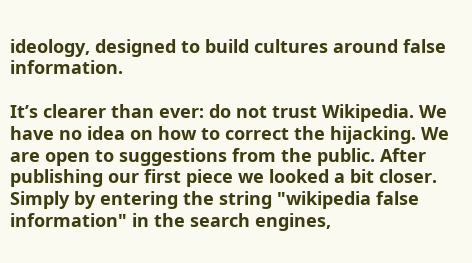ideology, designed to build cultures around false information.

It’s clearer than ever: do not trust Wikipedia. We have no idea on how to correct the hijacking. We are open to suggestions from the public. After publishing our first piece we looked a bit closer. Simply by entering the string "wikipedia false information" in the search engines,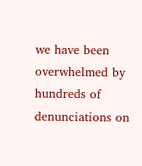we have been overwhelmed by hundreds of denunciations on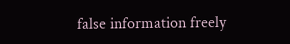false information freely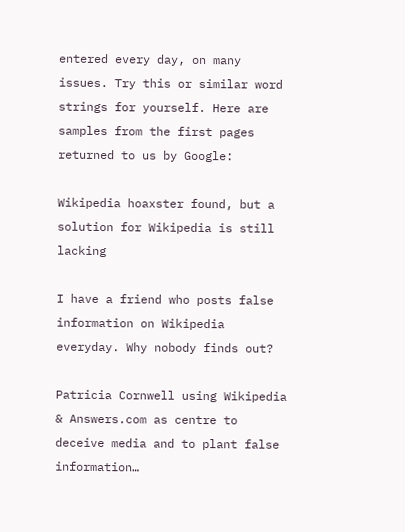entered every day, on many issues. Try this or similar word strings for yourself. Here are samples from the first pages returned to us by Google:

Wikipedia hoaxster found, but a solution for Wikipedia is still lacking

I have a friend who posts false information on Wikipedia everyday. Why nobody finds out?

Patricia Cornwell using Wikipedia & Answers.com as centre to deceive media and to plant false information…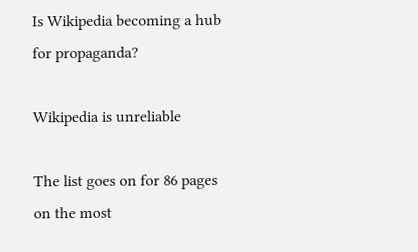Is Wikipedia becoming a hub for propaganda?

Wikipedia is unreliable

The list goes on for 86 pages on the most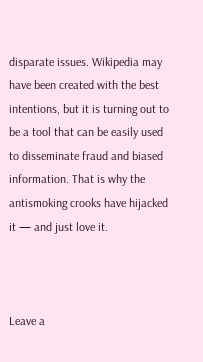disparate issues. Wikipedia may have been created with the best intentions, but it is turning out to be a tool that can be easily used to disseminate fraud and biased information. That is why the antismoking crooks have hijacked it — and just love it.



Leave a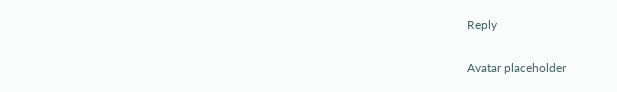Reply

Avatar placeholder